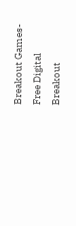Breakout Games-Free Digital Breakout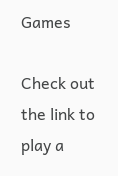Games

Check out the link to play a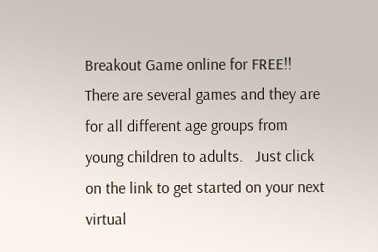Breakout Game online for FREE!! There are several games and they are for all different age groups from young children to adults.   Just click on the link to get started on your next virtual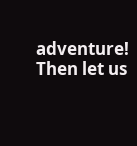adventure! Then let us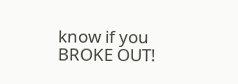know if you BROKE OUT!